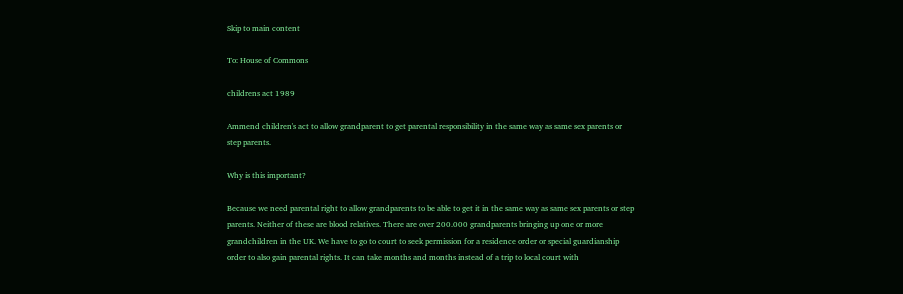Skip to main content

To: House of Commons

childrens act 1989

Ammend children's act to allow grandparent to get parental responsibility in the same way as same sex parents or step parents.

Why is this important?

Because we need parental right to allow grandparents to be able to get it in the same way as same sex parents or step parents. Neither of these are blood relatives. There are over 200.000 grandparents bringing up one or more grandchildren in the UK. We have to go to court to seek permission for a residence order or special guardianship order to also gain parental rights. It can take months and months instead of a trip to local court with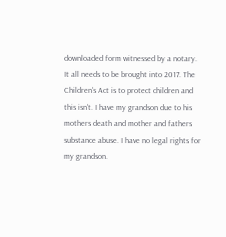downloaded form witnessed by a notary. It all needs to be brought into 2017. The Children's Act is to protect children and this isn't. I have my grandson due to his mothers death and mother and fathers substance abuse. I have no legal rights for my grandson.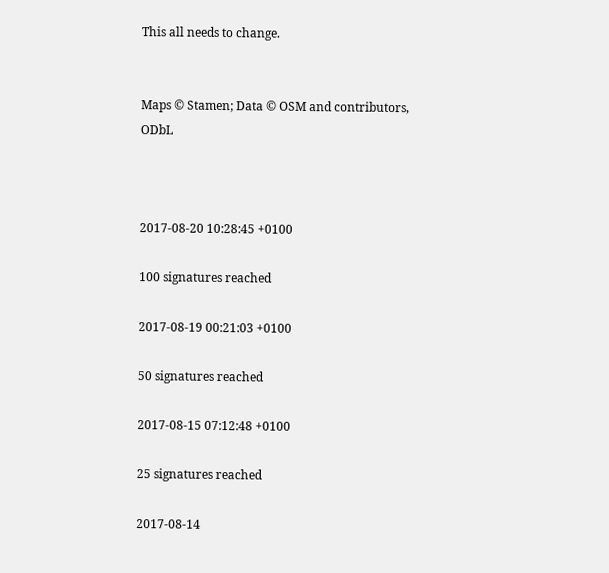This all needs to change.


Maps © Stamen; Data © OSM and contributors, ODbL



2017-08-20 10:28:45 +0100

100 signatures reached

2017-08-19 00:21:03 +0100

50 signatures reached

2017-08-15 07:12:48 +0100

25 signatures reached

2017-08-14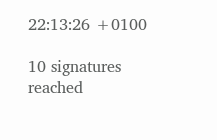22:13:26 +0100

10 signatures reached